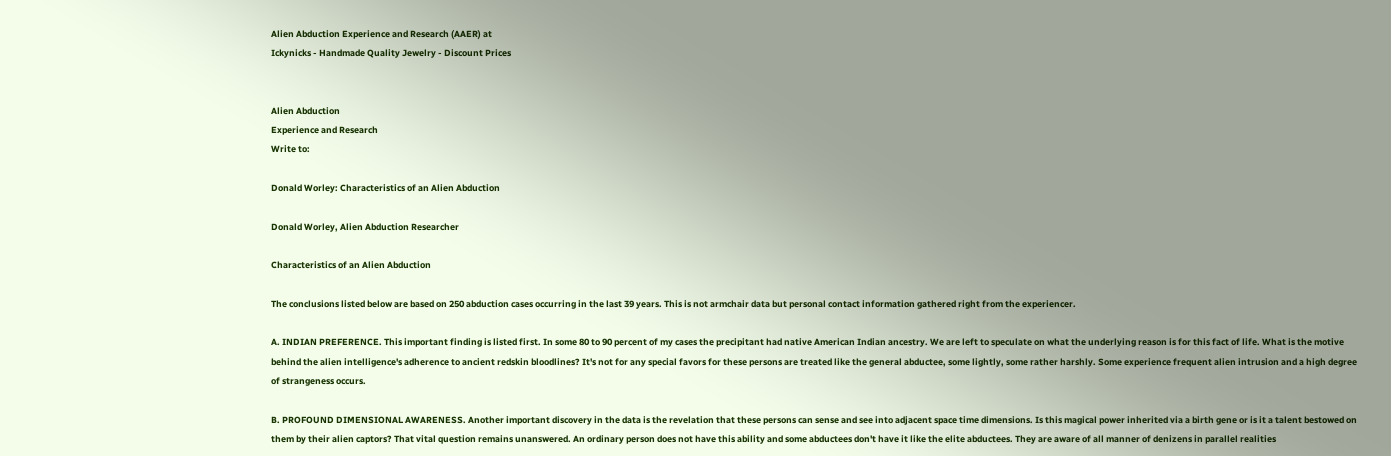Alien Abduction Experience and Research (AAER) at
Ickynicks - Handmade Quality Jewelry - Discount Prices


Alien Abduction
Experience and Research
Write to:

Donald Worley: Characteristics of an Alien Abduction

Donald Worley, Alien Abduction Researcher

Characteristics of an Alien Abduction

The conclusions listed below are based on 250 abduction cases occurring in the last 39 years. This is not armchair data but personal contact information gathered right from the experiencer.

A. INDIAN PREFERENCE. This important finding is listed first. In some 80 to 90 percent of my cases the precipitant had native American Indian ancestry. We are left to speculate on what the underlying reason is for this fact of life. What is the motive behind the alien intelligence's adherence to ancient redskin bloodlines? It's not for any special favors for these persons are treated like the general abductee, some lightly, some rather harshly. Some experience frequent alien intrusion and a high degree of strangeness occurs.

B. PROFOUND DIMENSIONAL AWARENESS. Another important discovery in the data is the revelation that these persons can sense and see into adjacent space time dimensions. Is this magical power inherited via a birth gene or is it a talent bestowed on them by their alien captors? That vital question remains unanswered. An ordinary person does not have this ability and some abductees don't have it like the elite abductees. They are aware of all manner of denizens in parallel realities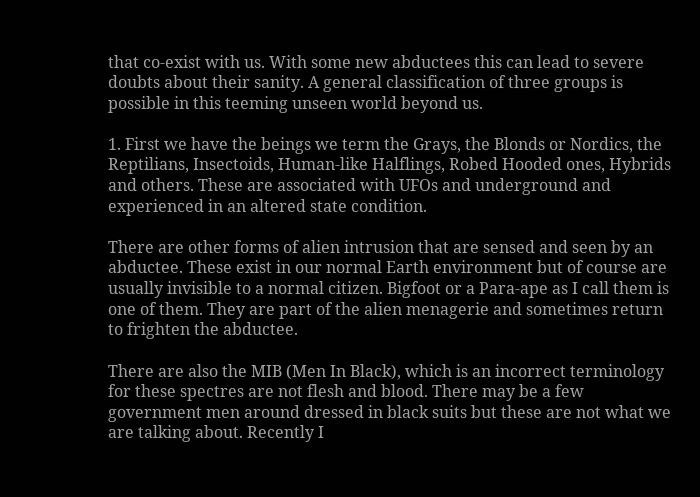that co-exist with us. With some new abductees this can lead to severe doubts about their sanity. A general classification of three groups is possible in this teeming unseen world beyond us.

1. First we have the beings we term the Grays, the Blonds or Nordics, the Reptilians, Insectoids, Human-like Halflings, Robed Hooded ones, Hybrids and others. These are associated with UFOs and underground and experienced in an altered state condition.

There are other forms of alien intrusion that are sensed and seen by an abductee. These exist in our normal Earth environment but of course are usually invisible to a normal citizen. Bigfoot or a Para-ape as I call them is one of them. They are part of the alien menagerie and sometimes return to frighten the abductee.

There are also the MIB (Men In Black), which is an incorrect terminology for these spectres are not flesh and blood. There may be a few government men around dressed in black suits but these are not what we are talking about. Recently I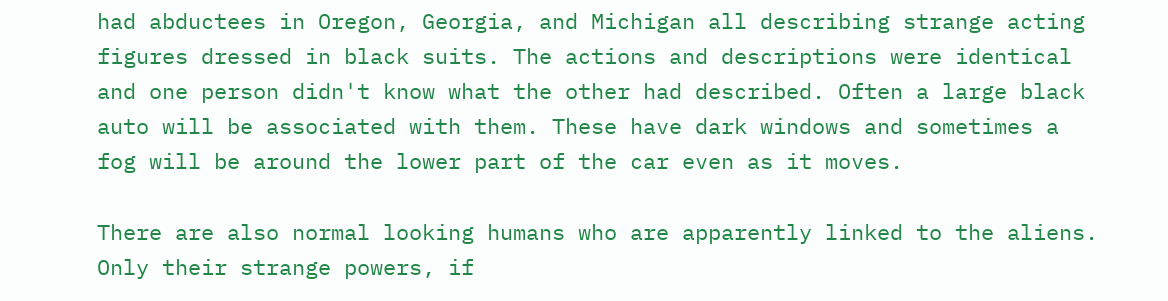had abductees in Oregon, Georgia, and Michigan all describing strange acting figures dressed in black suits. The actions and descriptions were identical and one person didn't know what the other had described. Often a large black auto will be associated with them. These have dark windows and sometimes a fog will be around the lower part of the car even as it moves.

There are also normal looking humans who are apparently linked to the aliens. Only their strange powers, if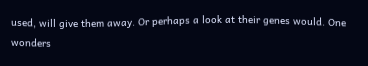used, will give them away. Or perhaps a look at their genes would. One wonders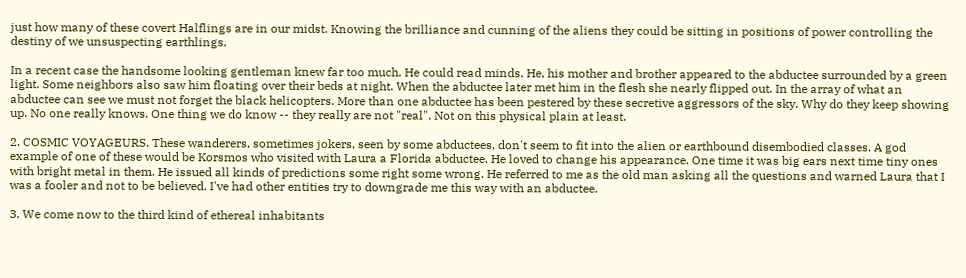just how many of these covert Halflings are in our midst. Knowing the brilliance and cunning of the aliens they could be sitting in positions of power controlling the destiny of we unsuspecting earthlings.

In a recent case the handsome looking gentleman knew far too much. He could read minds. He, his mother and brother appeared to the abductee surrounded by a green light. Some neighbors also saw him floating over their beds at night. When the abductee later met him in the flesh she nearly flipped out. In the array of what an abductee can see we must not forget the black helicopters. More than one abductee has been pestered by these secretive aggressors of the sky. Why do they keep showing up. No one really knows. One thing we do know -- they really are not "real". Not on this physical plain at least.

2. COSMIC VOYAGEURS. These wanderers, sometimes jokers, seen by some abductees, don't seem to fit into the alien or earthbound disembodied classes. A god example of one of these would be Korsmos who visited with Laura a Florida abductee. He loved to change his appearance. One time it was big ears next time tiny ones with bright metal in them. He issued all kinds of predictions some right some wrong. He referred to me as the old man asking all the questions and warned Laura that I was a fooler and not to be believed. I've had other entities try to downgrade me this way with an abductee.

3. We come now to the third kind of ethereal inhabitants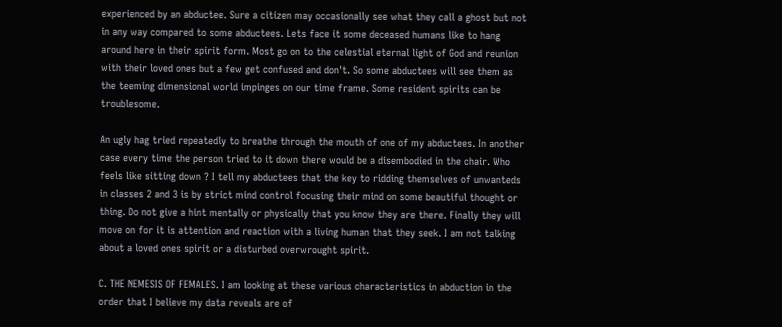experienced by an abductee. Sure a citizen may occasionally see what they call a ghost but not in any way compared to some abductees. Lets face it some deceased humans like to hang around here in their spirit form. Most go on to the celestial eternal light of God and reunion with their loved ones but a few get confused and don't. So some abductees will see them as the teeming dimensional world impinges on our time frame. Some resident spirits can be troublesome.

An ugly hag tried repeatedly to breathe through the mouth of one of my abductees. In another case every time the person tried to it down there would be a disembodied in the chair. Who feels like sitting down ? I tell my abductees that the key to ridding themselves of unwanteds in classes 2 and 3 is by strict mind control focusing their mind on some beautiful thought or thing. Do not give a hint mentally or physically that you know they are there. Finally they will move on for it is attention and reaction with a living human that they seek. I am not talking about a loved ones spirit or a disturbed overwrought spirit.

C. THE NEMESIS OF FEMALES. I am looking at these various characteristics in abduction in the order that I believe my data reveals are of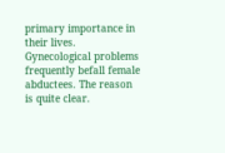primary importance in their lives. Gynecological problems frequently befall female abductees. The reason is quite clear.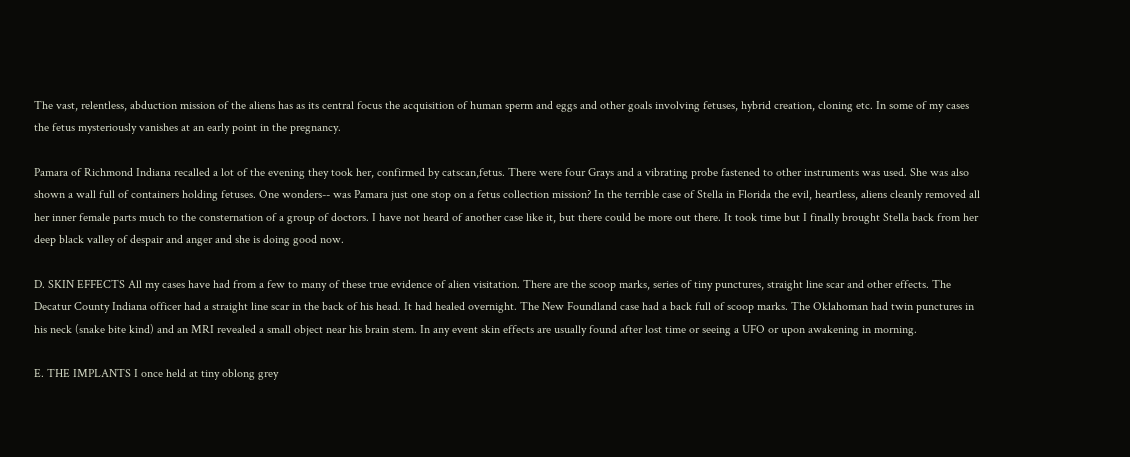The vast, relentless, abduction mission of the aliens has as its central focus the acquisition of human sperm and eggs and other goals involving fetuses, hybrid creation, cloning etc. In some of my cases the fetus mysteriously vanishes at an early point in the pregnancy.

Pamara of Richmond Indiana recalled a lot of the evening they took her, confirmed by catscan,fetus. There were four Grays and a vibrating probe fastened to other instruments was used. She was also shown a wall full of containers holding fetuses. One wonders-- was Pamara just one stop on a fetus collection mission? In the terrible case of Stella in Florida the evil, heartless, aliens cleanly removed all her inner female parts much to the consternation of a group of doctors. I have not heard of another case like it, but there could be more out there. It took time but I finally brought Stella back from her deep black valley of despair and anger and she is doing good now.

D. SKIN EFFECTS All my cases have had from a few to many of these true evidence of alien visitation. There are the scoop marks, series of tiny punctures, straight line scar and other effects. The Decatur County Indiana officer had a straight line scar in the back of his head. It had healed overnight. The New Foundland case had a back full of scoop marks. The Oklahoman had twin punctures in his neck (snake bite kind) and an MRI revealed a small object near his brain stem. In any event skin effects are usually found after lost time or seeing a UFO or upon awakening in morning.

E. THE IMPLANTS I once held at tiny oblong grey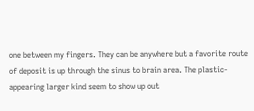one between my fingers. They can be anywhere but a favorite route of deposit is up through the sinus to brain area. The plastic-appearing larger kind seem to show up out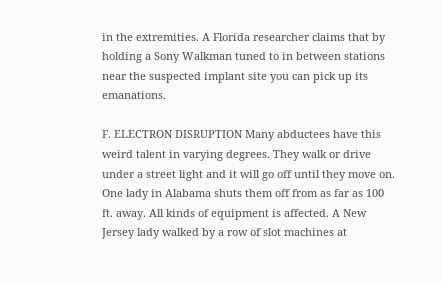in the extremities. A Florida researcher claims that by holding a Sony Walkman tuned to in between stations near the suspected implant site you can pick up its emanations.

F. ELECTRON DISRUPTION Many abductees have this weird talent in varying degrees. They walk or drive under a street light and it will go off until they move on. One lady in Alabama shuts them off from as far as 100 ft. away. All kinds of equipment is affected. A New Jersey lady walked by a row of slot machines at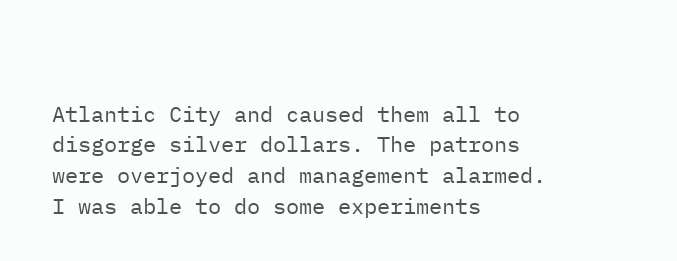Atlantic City and caused them all to disgorge silver dollars. The patrons were overjoyed and management alarmed. I was able to do some experiments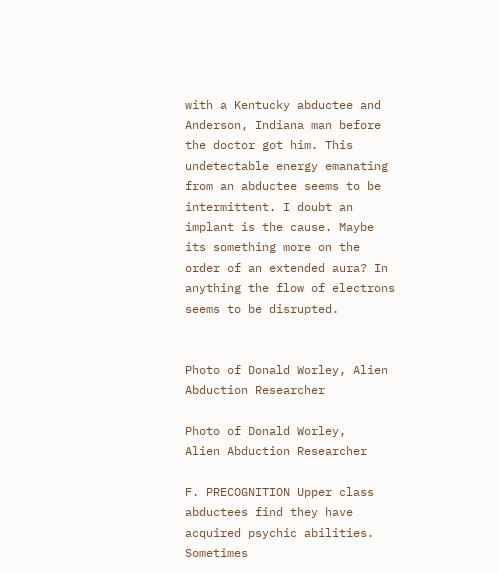with a Kentucky abductee and Anderson, Indiana man before the doctor got him. This undetectable energy emanating from an abductee seems to be intermittent. I doubt an implant is the cause. Maybe its something more on the order of an extended aura? In anything the flow of electrons seems to be disrupted.


Photo of Donald Worley, Alien Abduction Researcher

Photo of Donald Worley,
Alien Abduction Researcher

F. PRECOGNITION Upper class abductees find they have acquired psychic abilities. Sometimes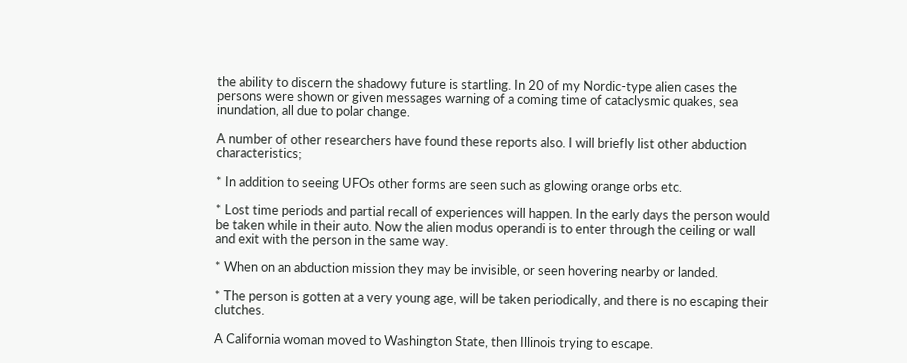the ability to discern the shadowy future is startling. In 20 of my Nordic-type alien cases the persons were shown or given messages warning of a coming time of cataclysmic quakes, sea inundation, all due to polar change.

A number of other researchers have found these reports also. I will briefly list other abduction characteristics;

* In addition to seeing UFOs other forms are seen such as glowing orange orbs etc.

* Lost time periods and partial recall of experiences will happen. In the early days the person would be taken while in their auto. Now the alien modus operandi is to enter through the ceiling or wall and exit with the person in the same way.

* When on an abduction mission they may be invisible, or seen hovering nearby or landed.

* The person is gotten at a very young age, will be taken periodically, and there is no escaping their clutches.

A California woman moved to Washington State, then Illinois trying to escape.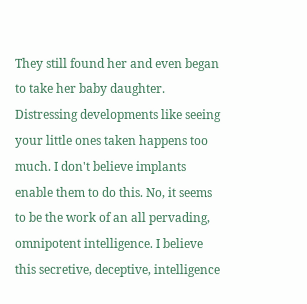They still found her and even began to take her baby daughter. Distressing developments like seeing your little ones taken happens too much. I don't believe implants enable them to do this. No, it seems to be the work of an all pervading, omnipotent intelligence. I believe this secretive, deceptive, intelligence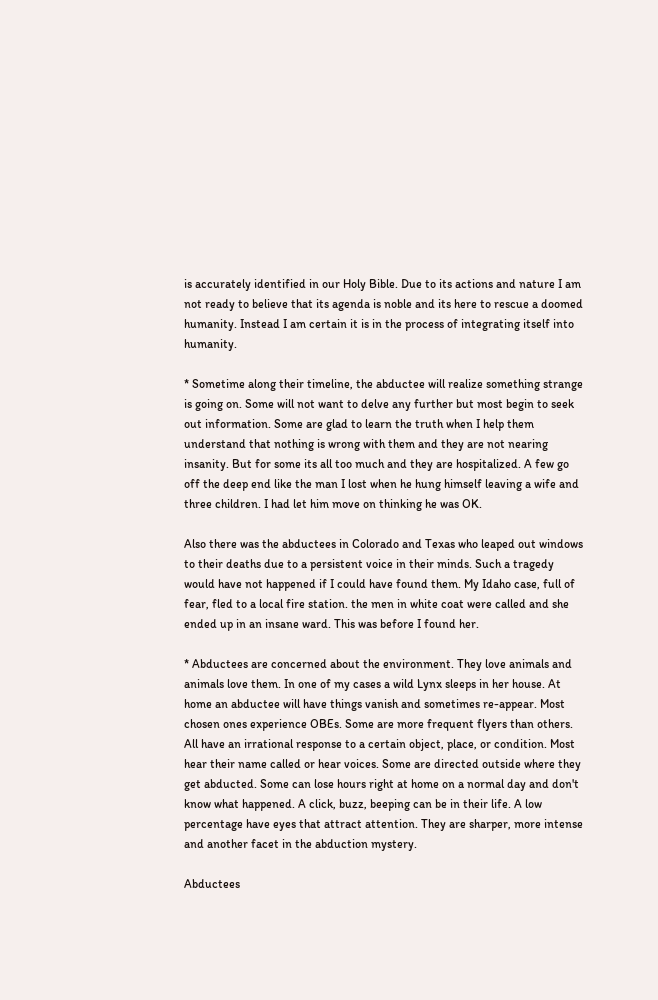is accurately identified in our Holy Bible. Due to its actions and nature I am not ready to believe that its agenda is noble and its here to rescue a doomed humanity. Instead I am certain it is in the process of integrating itself into humanity.

* Sometime along their timeline, the abductee will realize something strange is going on. Some will not want to delve any further but most begin to seek out information. Some are glad to learn the truth when I help them understand that nothing is wrong with them and they are not nearing insanity. But for some its all too much and they are hospitalized. A few go off the deep end like the man I lost when he hung himself leaving a wife and three children. I had let him move on thinking he was OK.

Also there was the abductees in Colorado and Texas who leaped out windows to their deaths due to a persistent voice in their minds. Such a tragedy would have not happened if I could have found them. My Idaho case, full of fear, fled to a local fire station. the men in white coat were called and she ended up in an insane ward. This was before I found her.

* Abductees are concerned about the environment. They love animals and animals love them. In one of my cases a wild Lynx sleeps in her house. At home an abductee will have things vanish and sometimes re-appear. Most chosen ones experience OBEs. Some are more frequent flyers than others. All have an irrational response to a certain object, place, or condition. Most hear their name called or hear voices. Some are directed outside where they get abducted. Some can lose hours right at home on a normal day and don't know what happened. A click, buzz, beeping can be in their life. A low percentage have eyes that attract attention. They are sharper, more intense and another facet in the abduction mystery.

Abductees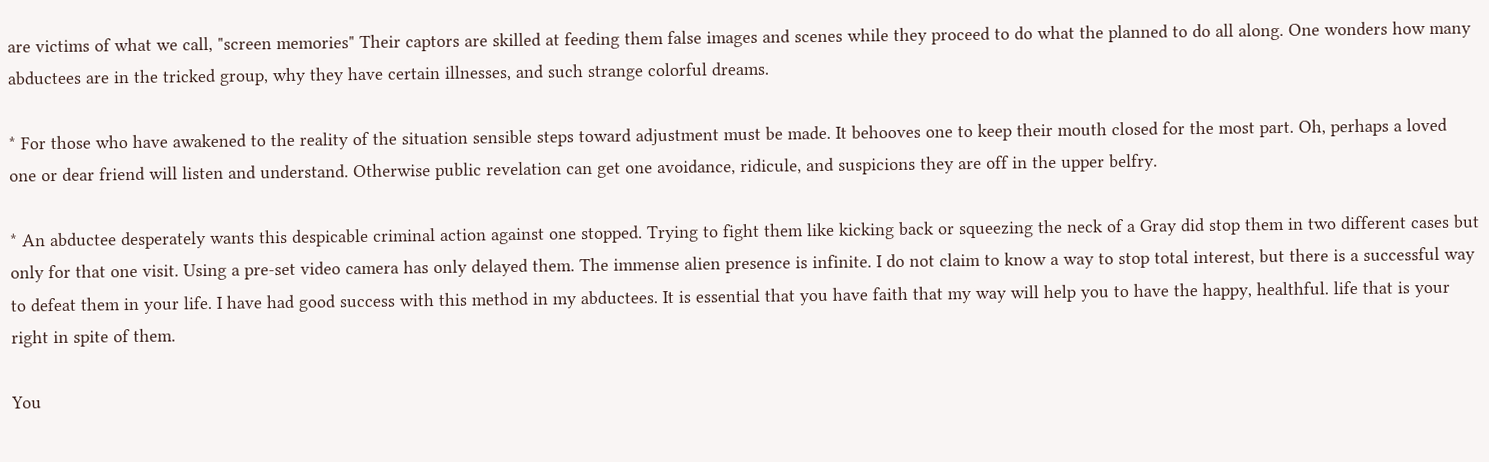are victims of what we call, "screen memories" Their captors are skilled at feeding them false images and scenes while they proceed to do what the planned to do all along. One wonders how many abductees are in the tricked group, why they have certain illnesses, and such strange colorful dreams.

* For those who have awakened to the reality of the situation sensible steps toward adjustment must be made. It behooves one to keep their mouth closed for the most part. Oh, perhaps a loved one or dear friend will listen and understand. Otherwise public revelation can get one avoidance, ridicule, and suspicions they are off in the upper belfry.

* An abductee desperately wants this despicable criminal action against one stopped. Trying to fight them like kicking back or squeezing the neck of a Gray did stop them in two different cases but only for that one visit. Using a pre-set video camera has only delayed them. The immense alien presence is infinite. I do not claim to know a way to stop total interest, but there is a successful way to defeat them in your life. I have had good success with this method in my abductees. It is essential that you have faith that my way will help you to have the happy, healthful. life that is your right in spite of them.

You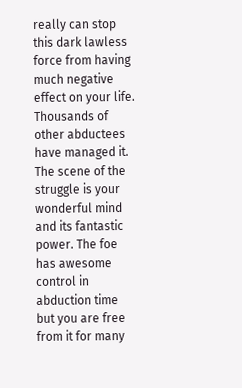really can stop this dark lawless force from having much negative effect on your life. Thousands of other abductees have managed it. The scene of the struggle is your wonderful mind and its fantastic power. The foe has awesome control in abduction time but you are free from it for many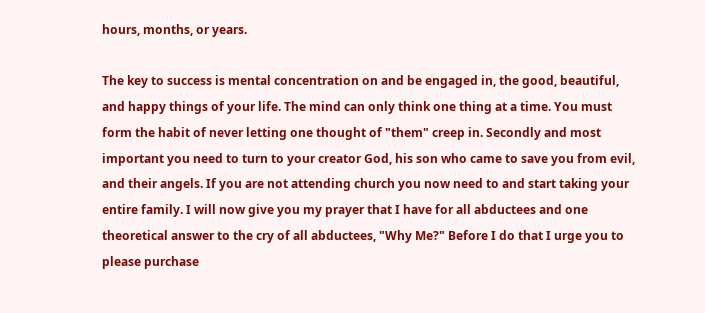hours, months, or years.

The key to success is mental concentration on and be engaged in, the good, beautiful, and happy things of your life. The mind can only think one thing at a time. You must form the habit of never letting one thought of "them" creep in. Secondly and most important you need to turn to your creator God, his son who came to save you from evil, and their angels. If you are not attending church you now need to and start taking your entire family. I will now give you my prayer that I have for all abductees and one theoretical answer to the cry of all abductees, "Why Me?" Before I do that I urge you to please purchase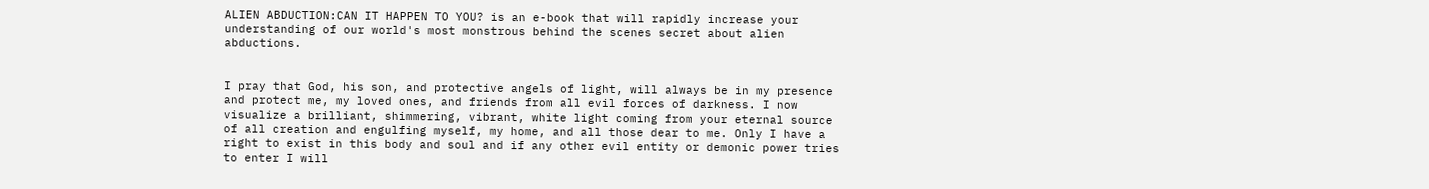ALIEN ABDUCTION:CAN IT HAPPEN TO YOU? is an e-book that will rapidly increase your understanding of our world's most monstrous behind the scenes secret about alien abductions.


I pray that God, his son, and protective angels of light, will always be in my presence and protect me, my loved ones, and friends from all evil forces of darkness. I now visualize a brilliant, shimmering, vibrant, white light coming from your eternal source of all creation and engulfing myself, my home, and all those dear to me. Only I have a right to exist in this body and soul and if any other evil entity or demonic power tries to enter I will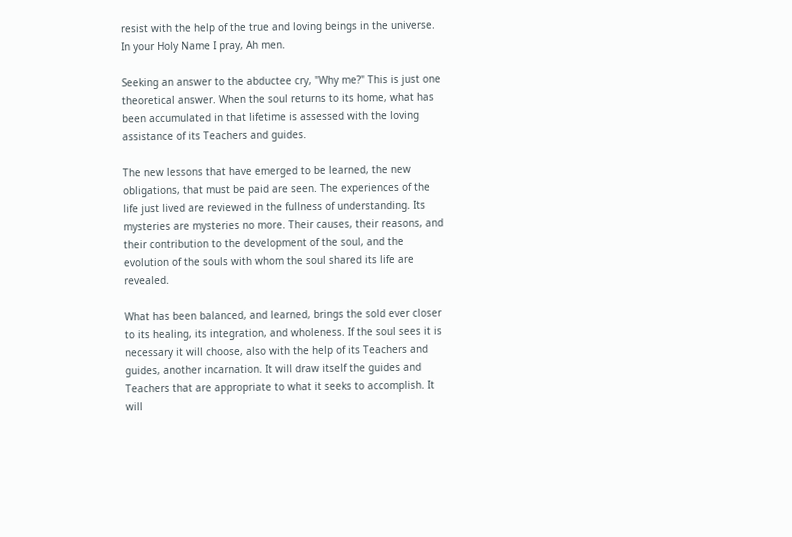resist with the help of the true and loving beings in the universe. In your Holy Name I pray, Ah men.

Seeking an answer to the abductee cry, "Why me?" This is just one theoretical answer. When the soul returns to its home, what has been accumulated in that lifetime is assessed with the loving assistance of its Teachers and guides.

The new lessons that have emerged to be learned, the new obligations, that must be paid are seen. The experiences of the life just lived are reviewed in the fullness of understanding. Its mysteries are mysteries no more. Their causes, their reasons, and their contribution to the development of the soul, and the evolution of the souls with whom the soul shared its life are revealed.

What has been balanced, and learned, brings the sold ever closer to its healing, its integration, and wholeness. If the soul sees it is necessary it will choose, also with the help of its Teachers and guides, another incarnation. It will draw itself the guides and Teachers that are appropriate to what it seeks to accomplish. It will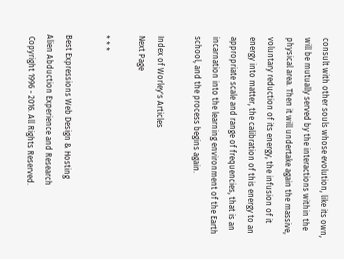consult with other souls whose evolution, like its own, will be mutually served by the interactions within the physical area. Then it will undertake again the massive, voluntary reduction of its energy, the infusion of it energy into matter, the calibration of this energy to an appropriate scale and range of frequencies, that is an incarnation into the learning environment of the Earth school, and the process begins again.

Index of Worley's Articles
Next Page

* * *

Best Expressions Web Design & Hosting
Alien Abduction Experience and Research
 Copyright 1996 - 2016. All Rights Reserved.